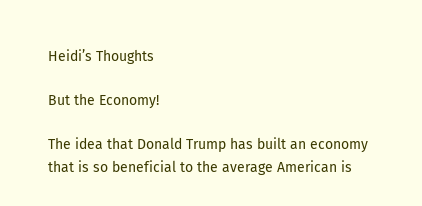Heidi’s Thoughts

But the Economy!

The idea that Donald Trump has built an economy that is so beneficial to the average American is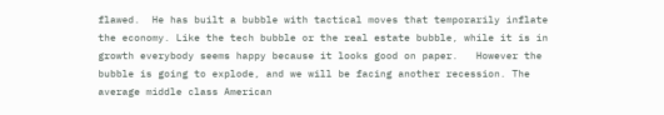flawed.  He has built a bubble with tactical moves that temporarily inflate the economy. Like the tech bubble or the real estate bubble, while it is in growth everybody seems happy because it looks good on paper.   However the bubble is going to explode, and we will be facing another recession. The average middle class American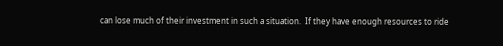can lose much of their investment in such a situation.  If they have enough resources to ride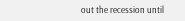out the recession until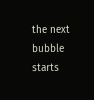the next bubble starts